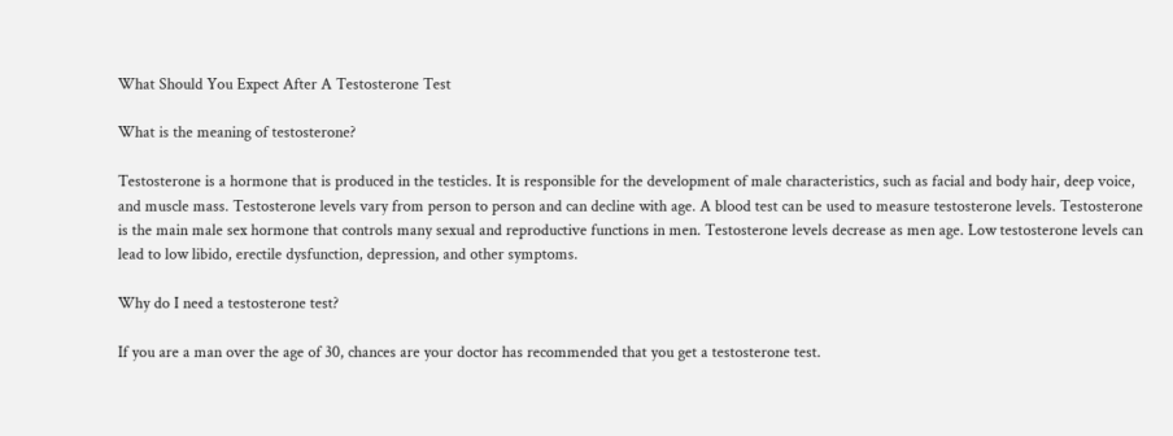What Should You Expect After A Testosterone Test

What is the meaning of testosterone?

Testosterone is a hormone that is produced in the testicles. It is responsible for the development of male characteristics, such as facial and body hair, deep voice, and muscle mass. Testosterone levels vary from person to person and can decline with age. A blood test can be used to measure testosterone levels. Testosterone is the main male sex hormone that controls many sexual and reproductive functions in men. Testosterone levels decrease as men age. Low testosterone levels can lead to low libido, erectile dysfunction, depression, and other symptoms.

Why do I need a testosterone test?

If you are a man over the age of 30, chances are your doctor has recommended that you get a testosterone test.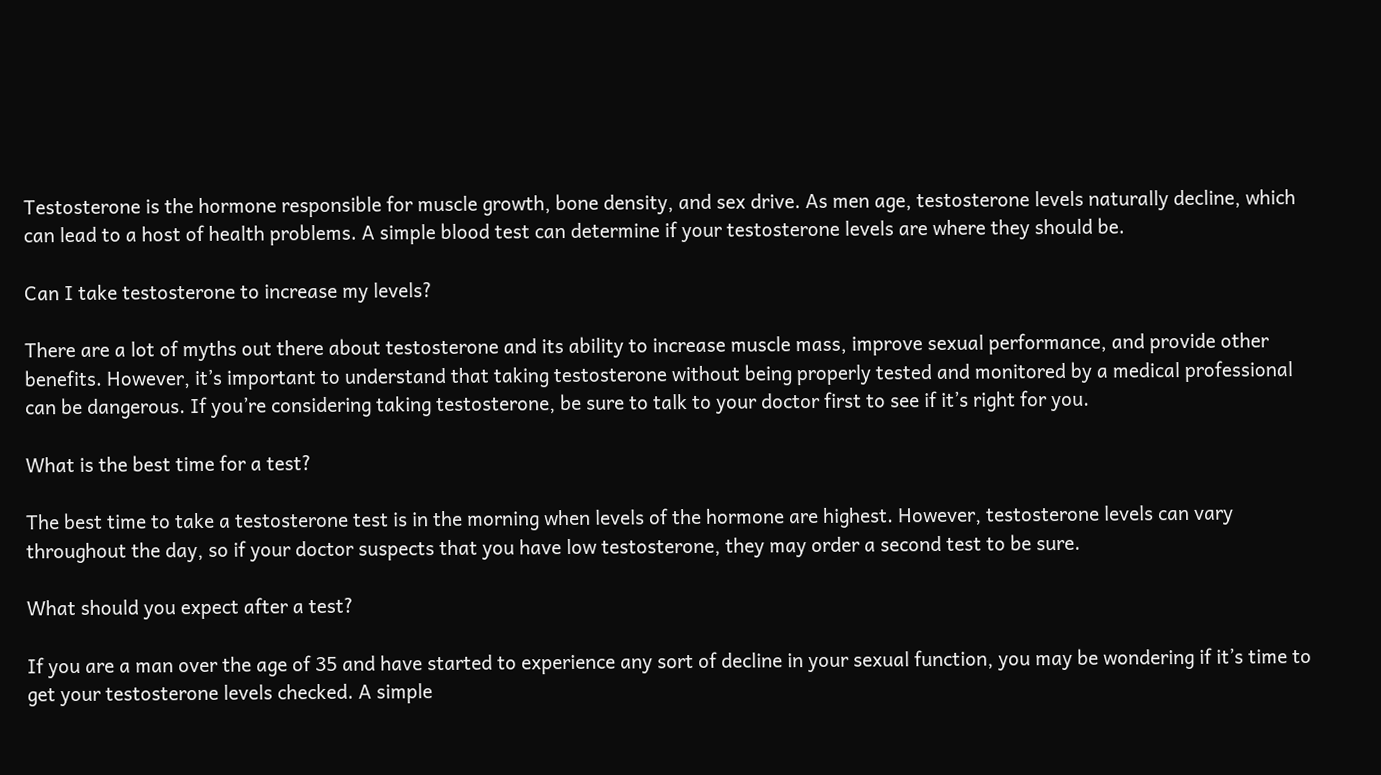Testosterone is the hormone responsible for muscle growth, bone density, and sex drive. As men age, testosterone levels naturally decline, which can lead to a host of health problems. A simple blood test can determine if your testosterone levels are where they should be.

Can I take testosterone to increase my levels?

There are a lot of myths out there about testosterone and its ability to increase muscle mass, improve sexual performance, and provide other benefits. However, it’s important to understand that taking testosterone without being properly tested and monitored by a medical professional can be dangerous. If you’re considering taking testosterone, be sure to talk to your doctor first to see if it’s right for you.

What is the best time for a test?

The best time to take a testosterone test is in the morning when levels of the hormone are highest. However, testosterone levels can vary throughout the day, so if your doctor suspects that you have low testosterone, they may order a second test to be sure.

What should you expect after a test?

If you are a man over the age of 35 and have started to experience any sort of decline in your sexual function, you may be wondering if it’s time to get your testosterone levels checked. A simple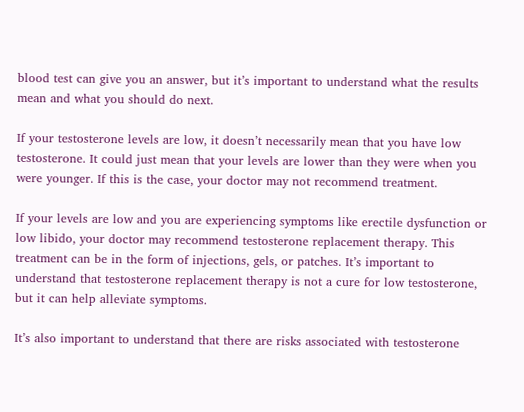blood test can give you an answer, but it’s important to understand what the results mean and what you should do next.

If your testosterone levels are low, it doesn’t necessarily mean that you have low testosterone. It could just mean that your levels are lower than they were when you were younger. If this is the case, your doctor may not recommend treatment.

If your levels are low and you are experiencing symptoms like erectile dysfunction or low libido, your doctor may recommend testosterone replacement therapy. This treatment can be in the form of injections, gels, or patches. It’s important to understand that testosterone replacement therapy is not a cure for low testosterone, but it can help alleviate symptoms.

It’s also important to understand that there are risks associated with testosterone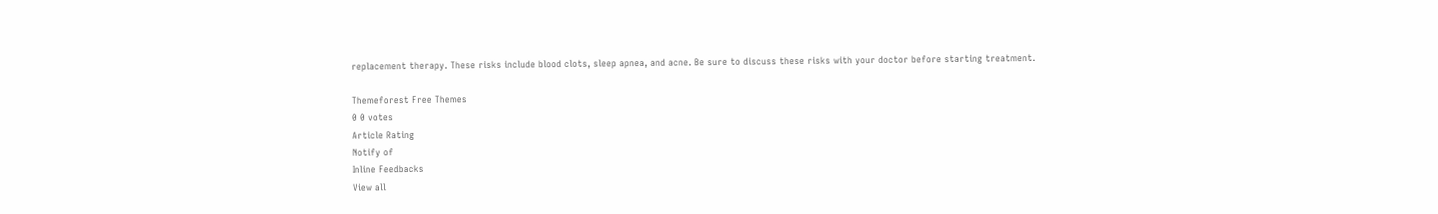replacement therapy. These risks include blood clots, sleep apnea, and acne. Be sure to discuss these risks with your doctor before starting treatment.

Themeforest Free Themes
0 0 votes
Article Rating
Notify of
Inline Feedbacks
View all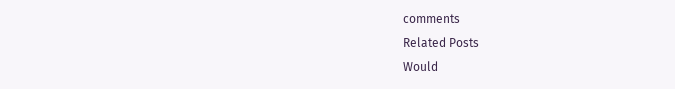comments
Related Posts
Would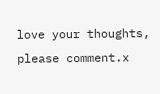love your thoughts, please comment.x